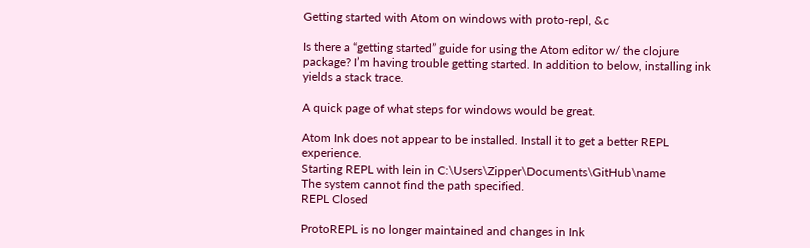Getting started with Atom on windows with proto-repl, &c

Is there a “getting started” guide for using the Atom editor w/ the clojure package? I’m having trouble getting started. In addition to below, installing ink yields a stack trace.

A quick page of what steps for windows would be great.

Atom Ink does not appear to be installed. Install it to get a better REPL experience.
Starting REPL with lein in C:\Users\Zipper\Documents\GitHub\name
The system cannot find the path specified.
REPL Closed

ProtoREPL is no longer maintained and changes in Ink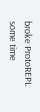broke ProtoREPL some time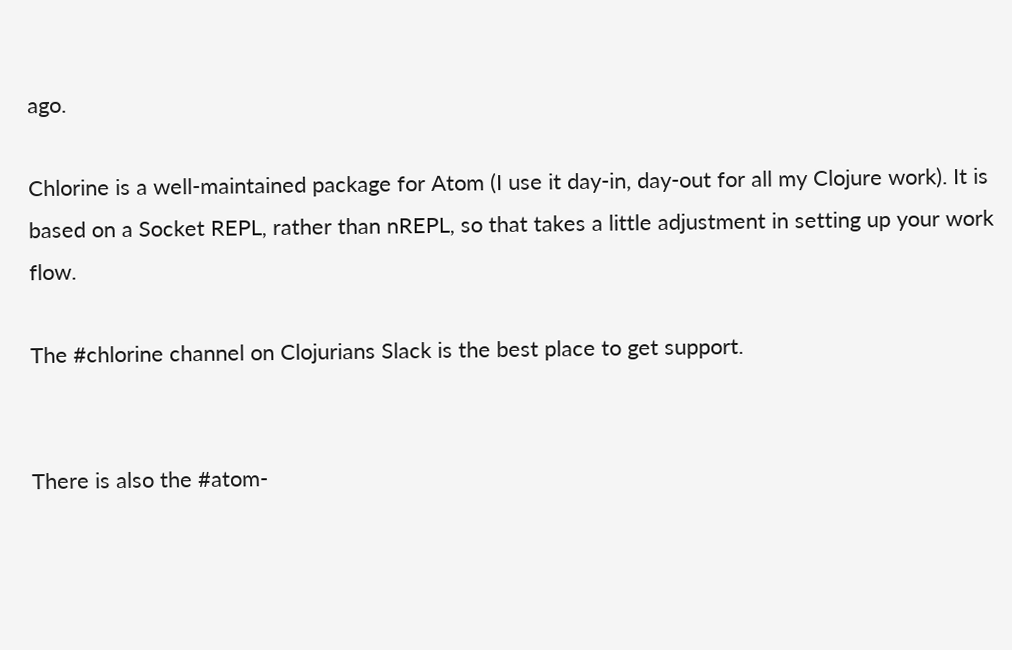ago.

Chlorine is a well-maintained package for Atom (I use it day-in, day-out for all my Clojure work). It is based on a Socket REPL, rather than nREPL, so that takes a little adjustment in setting up your work flow.

The #chlorine channel on Clojurians Slack is the best place to get support.


There is also the #atom-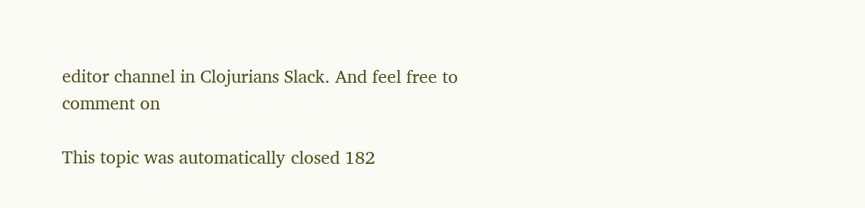editor channel in Clojurians Slack. And feel free to comment on

This topic was automatically closed 182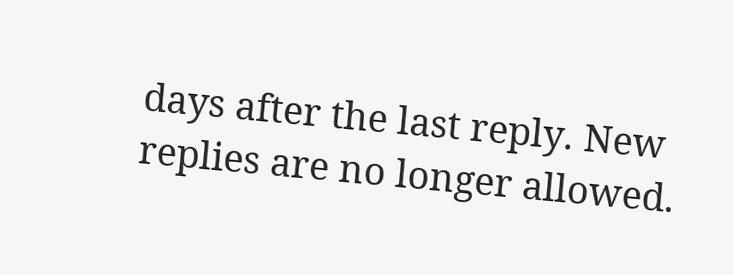days after the last reply. New replies are no longer allowed.